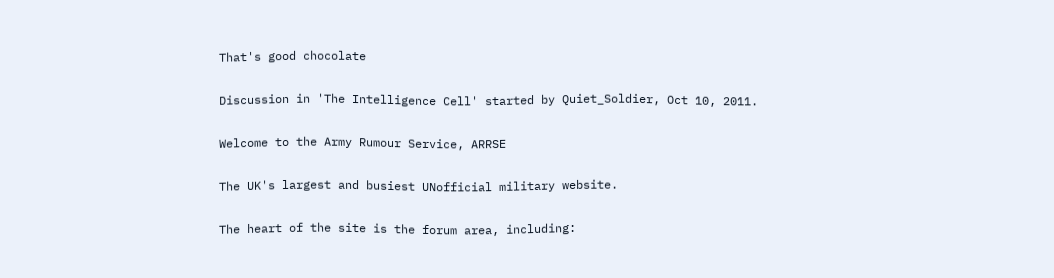That's good chocolate

Discussion in 'The Intelligence Cell' started by Quiet_Soldier, Oct 10, 2011.

Welcome to the Army Rumour Service, ARRSE

The UK's largest and busiest UNofficial military website.

The heart of the site is the forum area, including: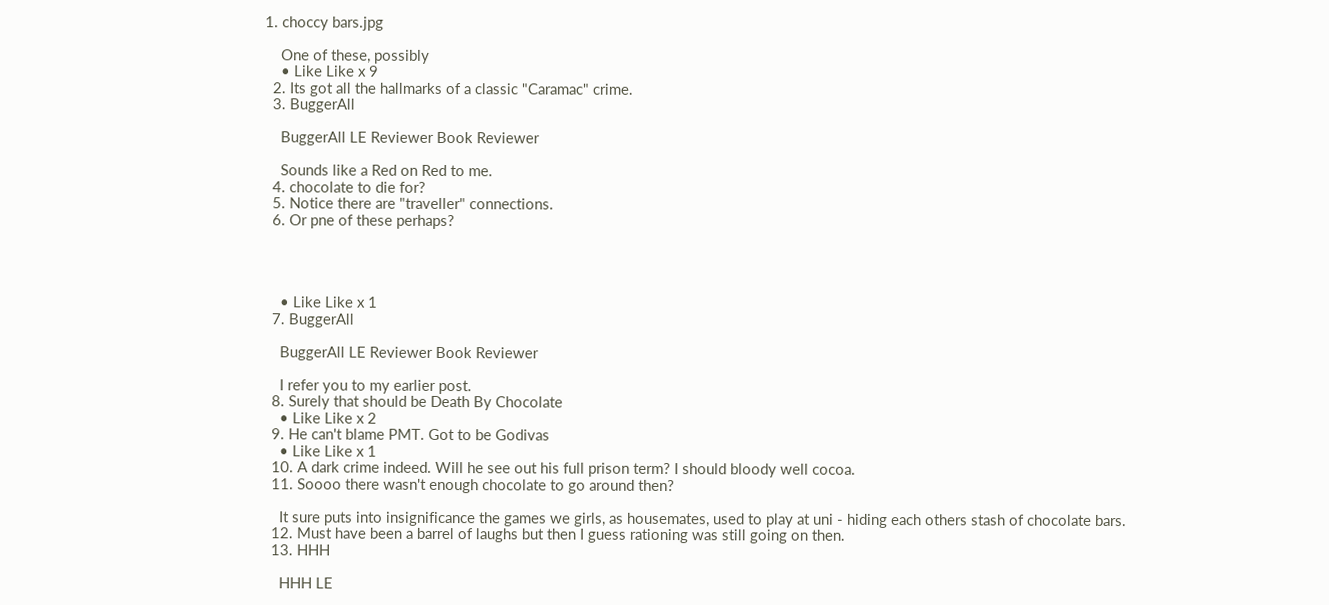1. choccy bars.jpg

    One of these, possibly
    • Like Like x 9
  2. Its got all the hallmarks of a classic "Caramac" crime.
  3. BuggerAll

    BuggerAll LE Reviewer Book Reviewer

    Sounds like a Red on Red to me.
  4. chocolate to die for?
  5. Notice there are "traveller" connections.
  6. Or pne of these perhaps?




    • Like Like x 1
  7. BuggerAll

    BuggerAll LE Reviewer Book Reviewer

    I refer you to my earlier post.
  8. Surely that should be Death By Chocolate
    • Like Like x 2
  9. He can't blame PMT. Got to be Godivas
    • Like Like x 1
  10. A dark crime indeed. Will he see out his full prison term? I should bloody well cocoa.
  11. Soooo there wasn't enough chocolate to go around then?

    It sure puts into insignificance the games we girls, as housemates, used to play at uni - hiding each others stash of chocolate bars.
  12. Must have been a barrel of laughs but then I guess rationing was still going on then.
  13. HHH

    HHH LE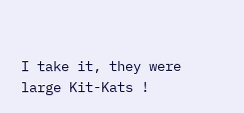I take it, they were large Kit-Kats !